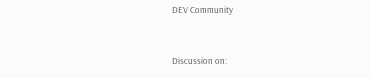DEV Community


Discussion on: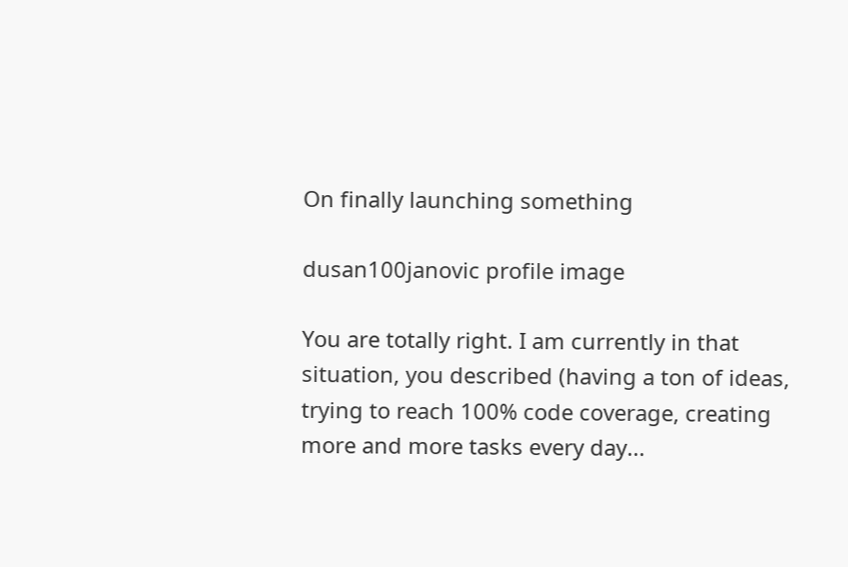On finally launching something

dusan100janovic profile image

You are totally right. I am currently in that situation, you described (having a ton of ideas, trying to reach 100% code coverage, creating more and more tasks every day...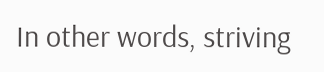In other words, striving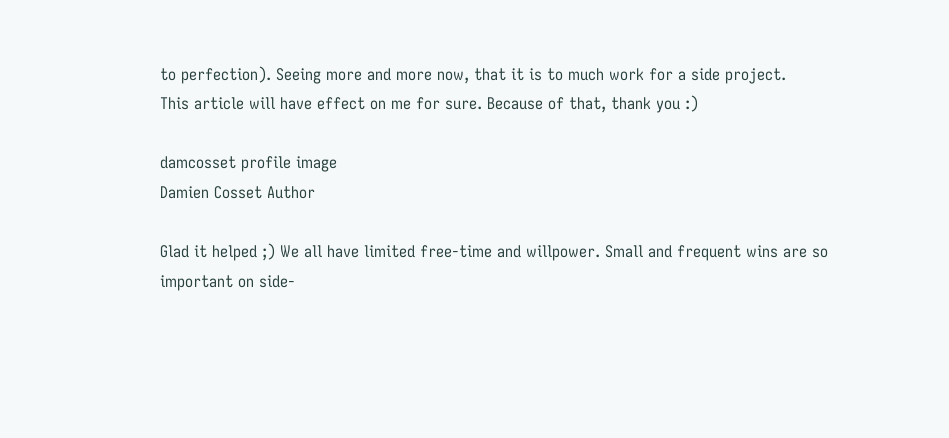to perfection). Seeing more and more now, that it is to much work for a side project.
This article will have effect on me for sure. Because of that, thank you :)

damcosset profile image
Damien Cosset Author

Glad it helped ;) We all have limited free-time and willpower. Small and frequent wins are so important on side-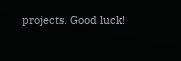projects. Good luck!